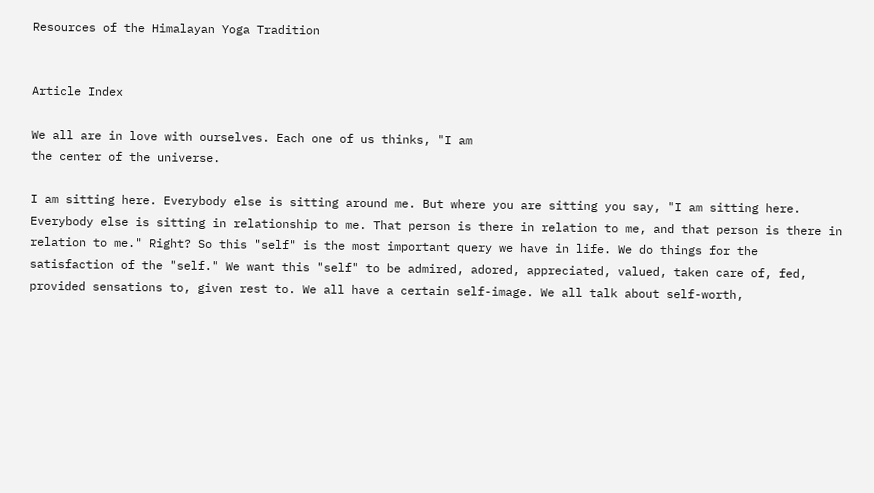Resources of the Himalayan Yoga Tradition


Article Index

We all are in love with ourselves. Each one of us thinks, "I am
the center of the universe.

I am sitting here. Everybody else is sitting around me. But where you are sitting you say, "I am sitting here. Everybody else is sitting in relationship to me. That person is there in relation to me, and that person is there in relation to me." Right? So this "self" is the most important query we have in life. We do things for the satisfaction of the "self." We want this "self" to be admired, adored, appreciated, valued, taken care of, fed, provided sensations to, given rest to. We all have a certain self-image. We all talk about self-worth,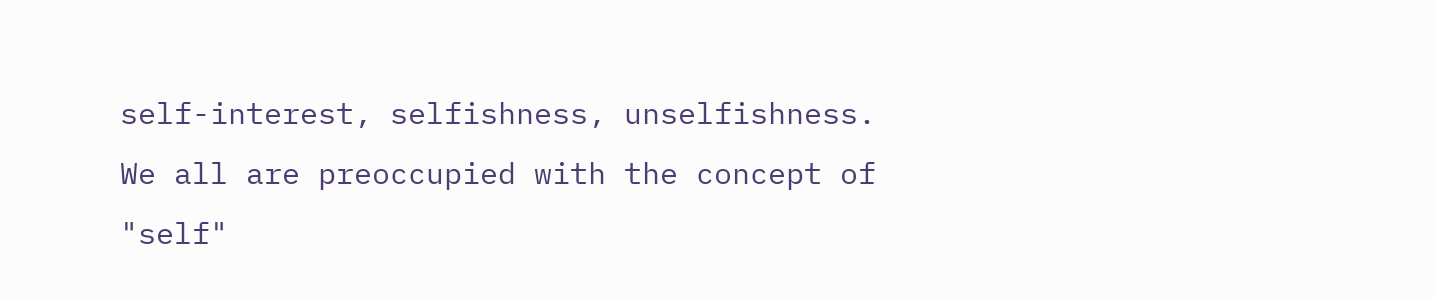self-interest, selfishness, unselfishness. We all are preoccupied with the concept of "self"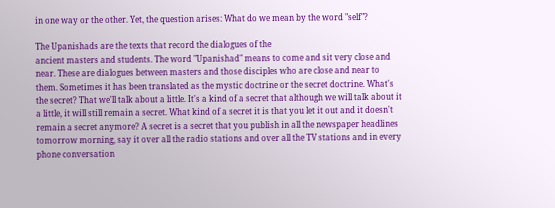in one way or the other. Yet, the question arises: What do we mean by the word "self"?

The Upanishads are the texts that record the dialogues of the
ancient masters and students. The word "Upanishad" means to come and sit very close and near. These are dialogues between masters and those disciples who are close and near to them. Sometimes it has been translated as the mystic doctrine or the secret doctrine. What's the secret? That we'll talk about a little. It's a kind of a secret that although we will talk about it a little, it will still remain a secret. What kind of a secret it is that you let it out and it doesn't remain a secret anymore? A secret is a secret that you publish in all the newspaper headlines tomorrow morning, say it over all the radio stations and over all the TV stations and in every phone conversation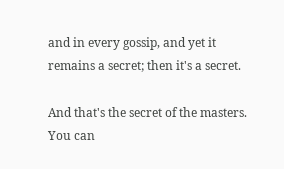and in every gossip, and yet it remains a secret; then it's a secret.

And that's the secret of the masters. You can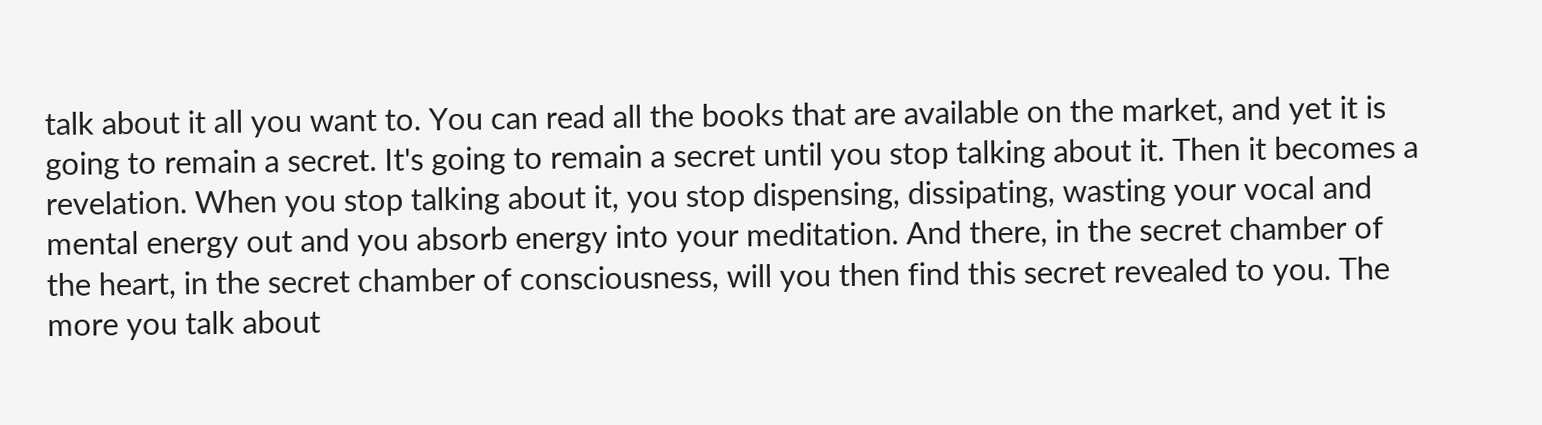talk about it all you want to. You can read all the books that are available on the market, and yet it is going to remain a secret. It's going to remain a secret until you stop talking about it. Then it becomes a revelation. When you stop talking about it, you stop dispensing, dissipating, wasting your vocal and mental energy out and you absorb energy into your meditation. And there, in the secret chamber of the heart, in the secret chamber of consciousness, will you then find this secret revealed to you. The more you talk about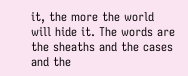it, the more the world will hide it. The words are the sheaths and the cases and the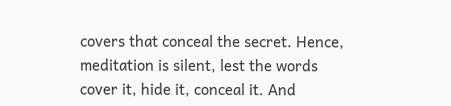covers that conceal the secret. Hence, meditation is silent, lest the words cover it, hide it, conceal it. And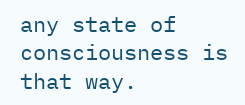any state of consciousness is that way.